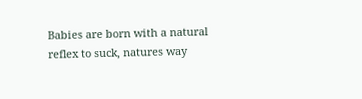Babies are born with a natural reflex to suck, natures way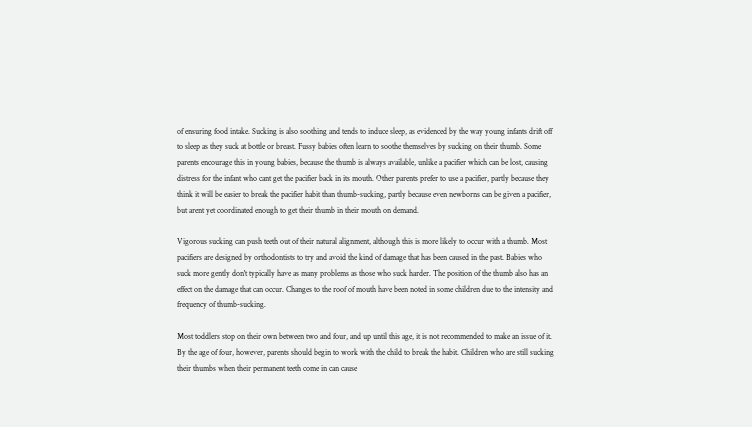of ensuring food intake. Sucking is also soothing and tends to induce sleep, as evidenced by the way young infants drift off to sleep as they suck at bottle or breast. Fussy babies often learn to soothe themselves by sucking on their thumb. Some parents encourage this in young babies, because the thumb is always available, unlike a pacifier which can be lost, causing distress for the infant who cant get the pacifier back in its mouth. Other parents prefer to use a pacifier, partly because they think it will be easier to break the pacifier habit than thumb-sucking, partly because even newborns can be given a pacifier, but arent yet coordinated enough to get their thumb in their mouth on demand.

Vigorous sucking can push teeth out of their natural alignment, although this is more likely to occur with a thumb. Most pacifiers are designed by orthodontists to try and avoid the kind of damage that has been caused in the past. Babies who suck more gently don't typically have as many problems as those who suck harder. The position of the thumb also has an effect on the damage that can occur. Changes to the roof of mouth have been noted in some children due to the intensity and frequency of thumb-sucking.

Most toddlers stop on their own between two and four, and up until this age, it is not recommended to make an issue of it. By the age of four, however, parents should begin to work with the child to break the habit. Children who are still sucking their thumbs when their permanent teeth come in can cause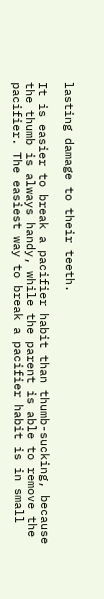lasting damage to their teeth.

It is easier to break a pacifier habit than thumb-sucking, because the thumb is always handy, while the parent is able to remove the pacifier. The easiest way to break a pacifier habit is in small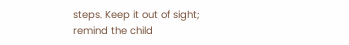steps. Keep it out of sight; remind the child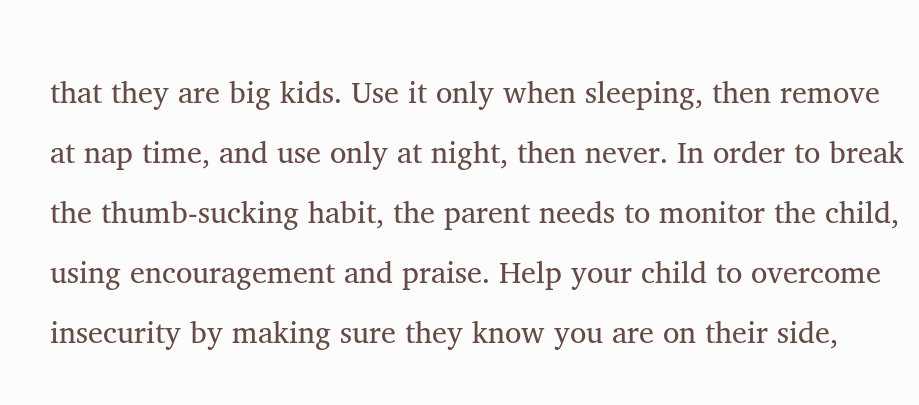that they are big kids. Use it only when sleeping, then remove at nap time, and use only at night, then never. In order to break the thumb-sucking habit, the parent needs to monitor the child, using encouragement and praise. Help your child to overcome insecurity by making sure they know you are on their side,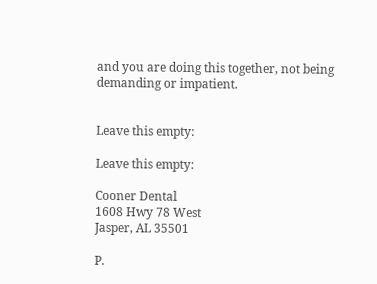and you are doing this together, not being demanding or impatient.


Leave this empty:

Leave this empty:

Cooner Dental
1608 Hwy 78 West
Jasper, AL 35501

P.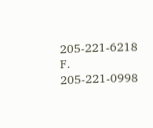205-221-6218
F. 205-221-0998